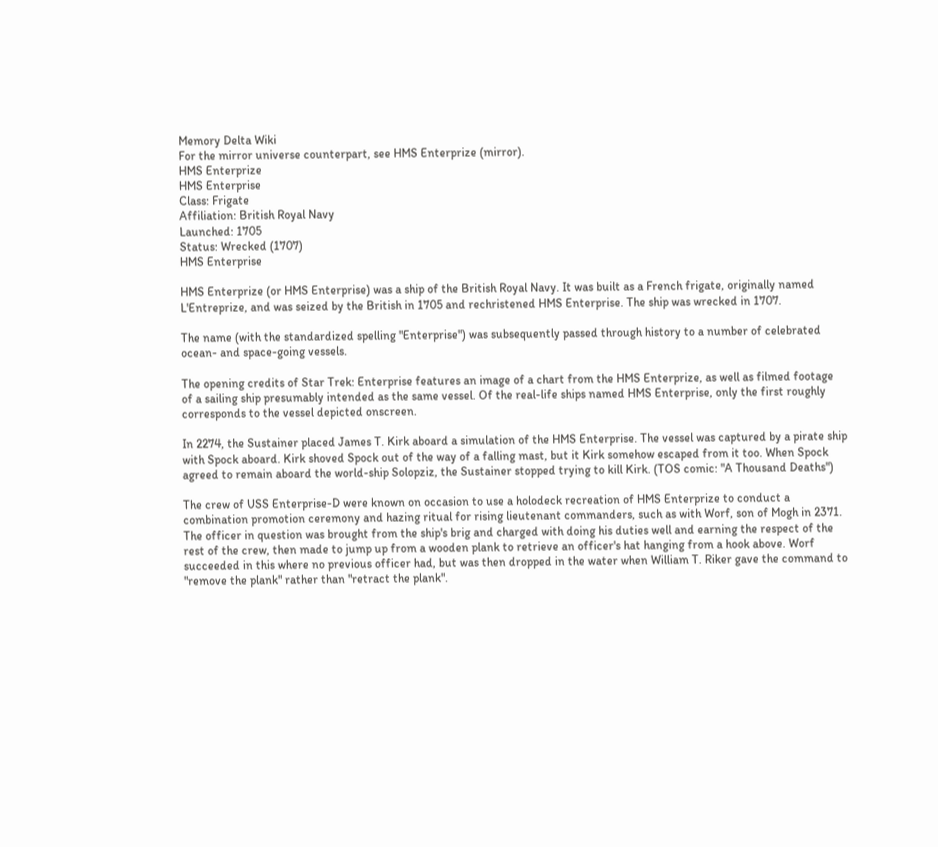Memory Delta Wiki
For the mirror universe counterpart, see HMS Enterprize (mirror).
HMS Enterprize
HMS Enterprise
Class: Frigate
Affiliation: British Royal Navy
Launched: 1705
Status: Wrecked (1707)
HMS Enterprise

HMS Enterprize (or HMS Enterprise) was a ship of the British Royal Navy. It was built as a French frigate, originally named L'Entreprize, and was seized by the British in 1705 and rechristened HMS Enterprise. The ship was wrecked in 1707.

The name (with the standardized spelling "Enterprise") was subsequently passed through history to a number of celebrated ocean- and space-going vessels.

The opening credits of Star Trek: Enterprise features an image of a chart from the HMS Enterprize, as well as filmed footage of a sailing ship presumably intended as the same vessel. Of the real-life ships named HMS Enterprise, only the first roughly corresponds to the vessel depicted onscreen.

In 2274, the Sustainer placed James T. Kirk aboard a simulation of the HMS Enterprise. The vessel was captured by a pirate ship with Spock aboard. Kirk shoved Spock out of the way of a falling mast, but it Kirk somehow escaped from it too. When Spock agreed to remain aboard the world-ship Solopziz, the Sustainer stopped trying to kill Kirk. (TOS comic: "A Thousand Deaths")

The crew of USS Enterprise-D were known on occasion to use a holodeck recreation of HMS Enterprize to conduct a combination promotion ceremony and hazing ritual for rising lieutenant commanders, such as with Worf, son of Mogh in 2371. The officer in question was brought from the ship's brig and charged with doing his duties well and earning the respect of the rest of the crew, then made to jump up from a wooden plank to retrieve an officer's hat hanging from a hook above. Worf succeeded in this where no previous officer had, but was then dropped in the water when William T. Riker gave the command to "remove the plank" rather than "retract the plank".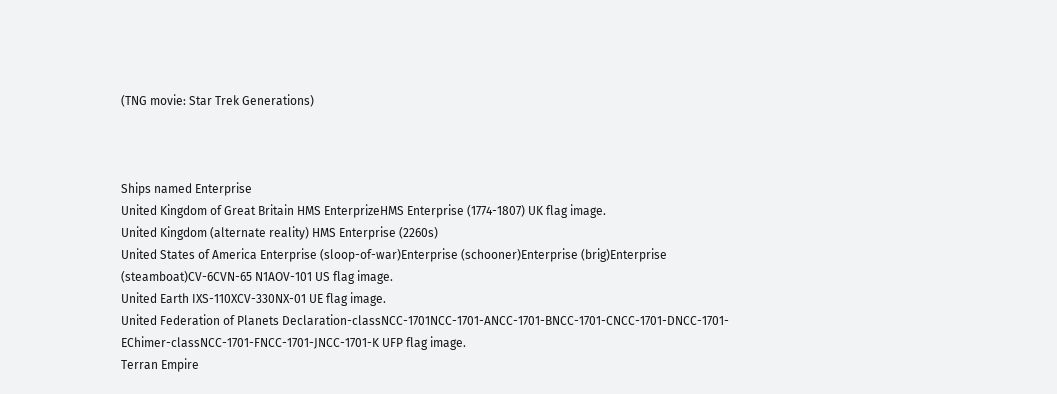(TNG movie: Star Trek Generations)



Ships named Enterprise
United Kingdom of Great Britain HMS EnterprizeHMS Enterprise (1774-1807) UK flag image.
United Kingdom (alternate reality) HMS Enterprise (2260s)
United States of America Enterprise (sloop-of-war)Enterprise (schooner)Enterprise (brig)Enterprise (steamboat)CV-6CVN-65 N1AOV-101 US flag image.
United Earth IXS-110XCV-330NX-01 UE flag image.
United Federation of Planets Declaration-classNCC-1701NCC-1701-ANCC-1701-BNCC-1701-CNCC-1701-DNCC-1701-EChimer-classNCC-1701-FNCC-1701-JNCC-1701-K UFP flag image.
Terran Empire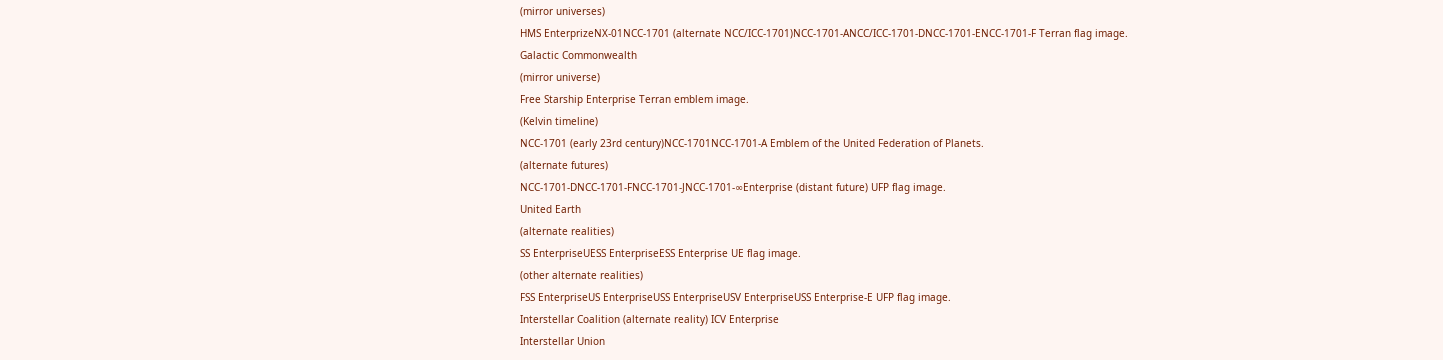(mirror universes)
HMS EnterprizeNX-01NCC-1701 (alternate NCC/ICC-1701)NCC-1701-ANCC/ICC-1701-DNCC-1701-ENCC-1701-F Terran flag image.
Galactic Commonwealth
(mirror universe)
Free Starship Enterprise Terran emblem image.
(Kelvin timeline)
NCC-1701 (early 23rd century)NCC-1701NCC-1701-A Emblem of the United Federation of Planets.
(alternate futures)
NCC-1701-DNCC-1701-FNCC-1701-JNCC-1701-∞Enterprise (distant future) UFP flag image.
United Earth
(alternate realities)
SS EnterpriseUESS EnterpriseESS Enterprise UE flag image.
(other alternate realities)
FSS EnterpriseUS EnterpriseUSS EnterpriseUSV EnterpriseUSS Enterprise-E UFP flag image.
Interstellar Coalition (alternate reality) ICV Enterprise
Interstellar Union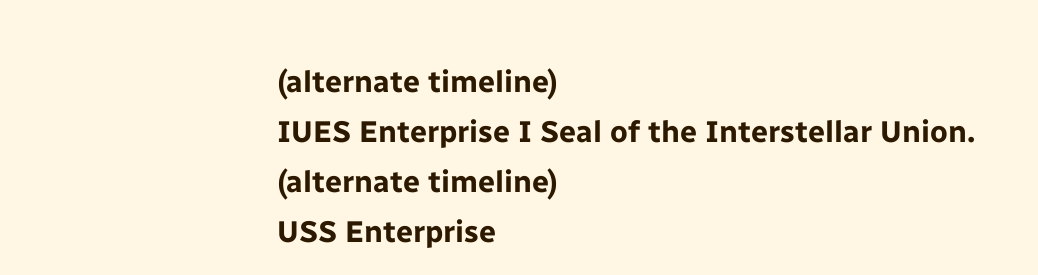(alternate timeline)
IUES Enterprise I Seal of the Interstellar Union.
(alternate timeline)
USS Enterprise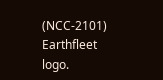(NCC-2101) Earthfleet logo.